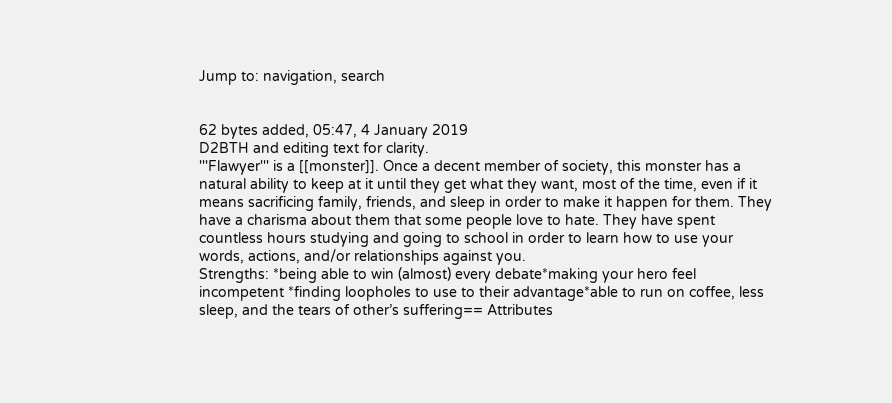Jump to: navigation, search


62 bytes added, 05:47, 4 January 2019
D2BTH and editing text for clarity.
'''Flawyer''' is a [[monster]]. Once a decent member of society, this monster has a natural ability to keep at it until they get what they want, most of the time, even if it means sacrificing family, friends, and sleep in order to make it happen for them. They have a charisma about them that some people love to hate. They have spent countless hours studying and going to school in order to learn how to use your words, actions, and/or relationships against you.
Strengths: *being able to win (almost) every debate*making your hero feel incompetent *finding loopholes to use to their advantage*able to run on coffee, less sleep, and the tears of other’s suffering== Attributes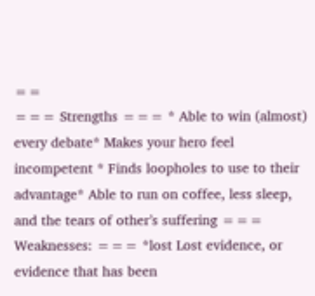==
=== Strengths === * Able to win (almost) every debate* Makes your hero feel incompetent * Finds loopholes to use to their advantage* Able to run on coffee, less sleep, and the tears of other’s suffering === Weaknesses: === *lost Lost evidence, or evidence that has been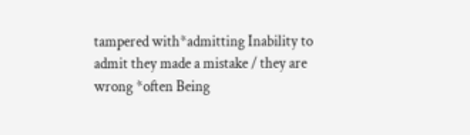tampered with*admitting Inability to admit they made a mistake / they are wrong *often Being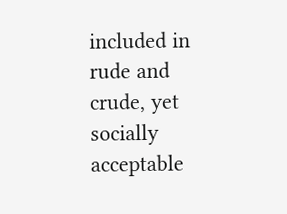included in rude and crude, yet socially acceptable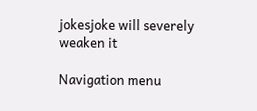jokesjoke will severely weaken it

Navigation menu